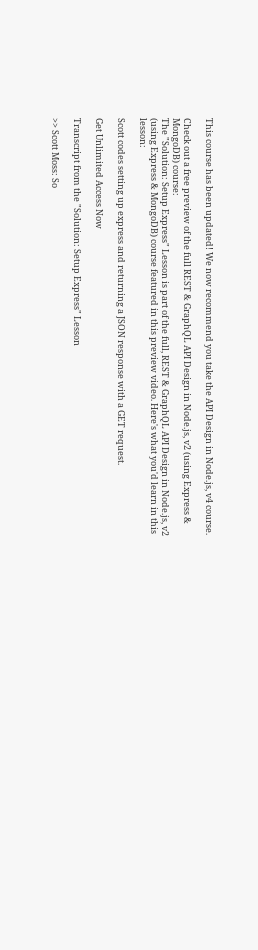This course has been updated! We now recommend you take the API Design in Node.js, v4 course.

Check out a free preview of the full REST & GraphQL API Design in Node.js, v2 (using Express & MongoDB) course:
The "Solution: Setup Express" Lesson is part of the full, REST & GraphQL API Design in Node.js, v2 (using Express & MongoDB) course featured in this preview video. Here's what you'd learn in this lesson:

Scott codes setting up express and returning a JSON response with a GET request.

Get Unlimited Access Now

Transcript from the "Solution: Setup Express" Lesson

>> Scott Moss: So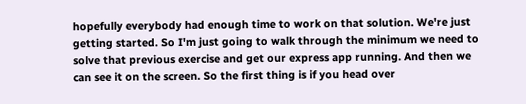hopefully everybody had enough time to work on that solution. We're just getting started. So I'm just going to walk through the minimum we need to solve that previous exercise and get our express app running. And then we can see it on the screen. So the first thing is if you head over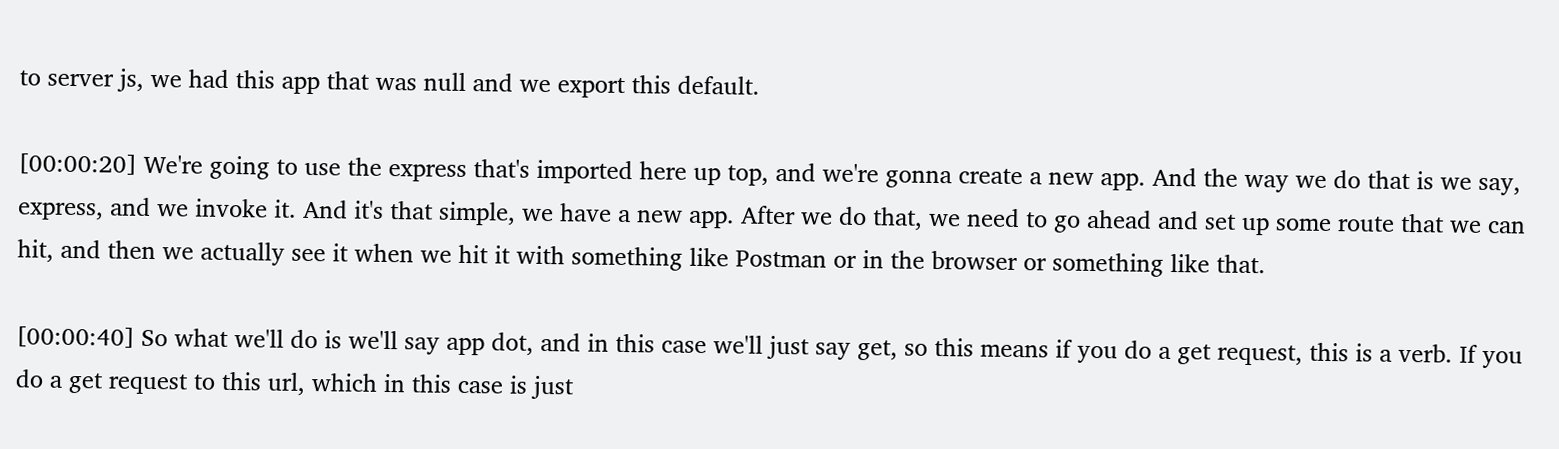to server js, we had this app that was null and we export this default.

[00:00:20] We're going to use the express that's imported here up top, and we're gonna create a new app. And the way we do that is we say, express, and we invoke it. And it's that simple, we have a new app. After we do that, we need to go ahead and set up some route that we can hit, and then we actually see it when we hit it with something like Postman or in the browser or something like that.

[00:00:40] So what we'll do is we'll say app dot, and in this case we'll just say get, so this means if you do a get request, this is a verb. If you do a get request to this url, which in this case is just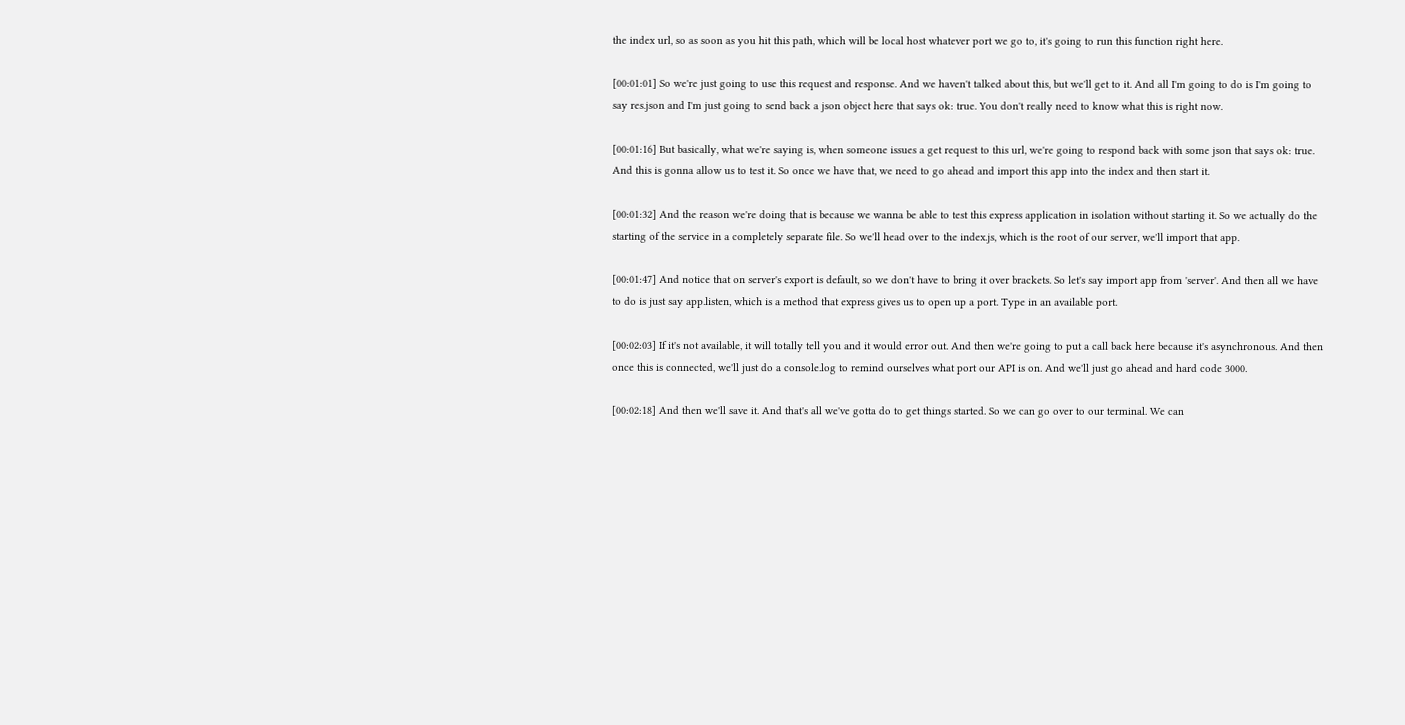the index url, so as soon as you hit this path, which will be local host whatever port we go to, it's going to run this function right here.

[00:01:01] So we're just going to use this request and response. And we haven't talked about this, but we'll get to it. And all I'm going to do is I'm going to say res.json and I'm just going to send back a json object here that says ok: true. You don't really need to know what this is right now.

[00:01:16] But basically, what we're saying is, when someone issues a get request to this url, we're going to respond back with some json that says ok: true. And this is gonna allow us to test it. So once we have that, we need to go ahead and import this app into the index and then start it.

[00:01:32] And the reason we're doing that is because we wanna be able to test this express application in isolation without starting it. So we actually do the starting of the service in a completely separate file. So we'll head over to the index.js, which is the root of our server, we'll import that app.

[00:01:47] And notice that on server's export is default, so we don't have to bring it over brackets. So let's say import app from 'server'. And then all we have to do is just say app.listen, which is a method that express gives us to open up a port. Type in an available port.

[00:02:03] If it's not available, it will totally tell you and it would error out. And then we're going to put a call back here because it's asynchronous. And then once this is connected, we'll just do a console.log to remind ourselves what port our API is on. And we'll just go ahead and hard code 3000.

[00:02:18] And then we'll save it. And that's all we've gotta do to get things started. So we can go over to our terminal. We can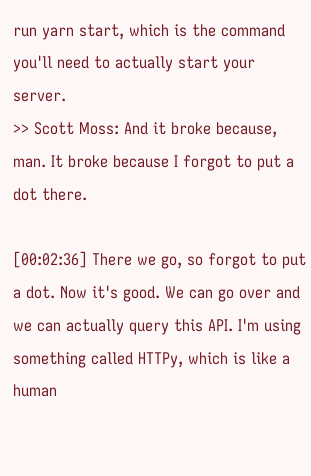run yarn start, which is the command you'll need to actually start your server.
>> Scott Moss: And it broke because, man. It broke because I forgot to put a dot there.

[00:02:36] There we go, so forgot to put a dot. Now it's good. We can go over and we can actually query this API. I'm using something called HTTPy, which is like a human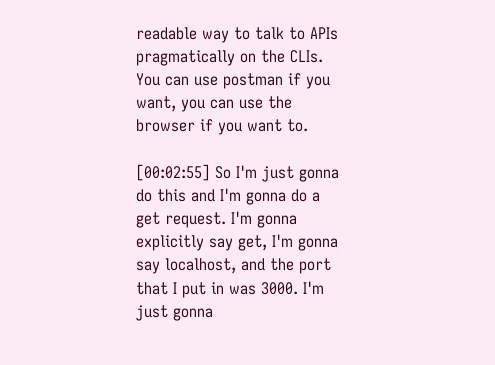readable way to talk to APIs pragmatically on the CLIs. You can use postman if you want, you can use the browser if you want to.

[00:02:55] So I'm just gonna do this and I'm gonna do a get request. I'm gonna explicitly say get, I'm gonna say localhost, and the port that I put in was 3000. I'm just gonna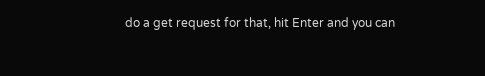do a get request for that, hit Enter and you can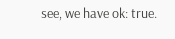see, we have ok: true.